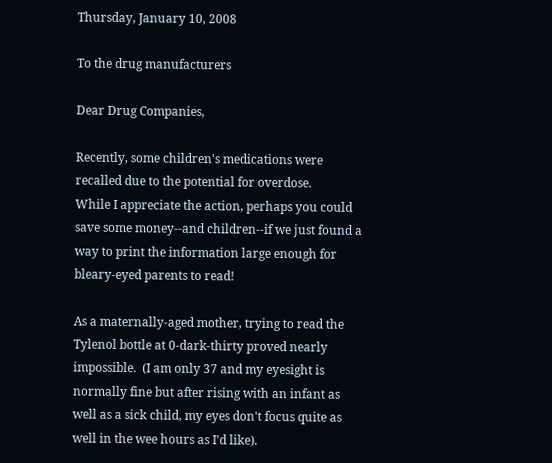Thursday, January 10, 2008

To the drug manufacturers

Dear Drug Companies,

Recently, some children's medications were recalled due to the potential for overdose.
While I appreciate the action, perhaps you could save some money--and children--if we just found a way to print the information large enough for bleary-eyed parents to read!

As a maternally-aged mother, trying to read the Tylenol bottle at 0-dark-thirty proved nearly impossible.  (I am only 37 and my eyesight is normally fine but after rising with an infant as well as a sick child, my eyes don't focus quite as well in the wee hours as I'd like).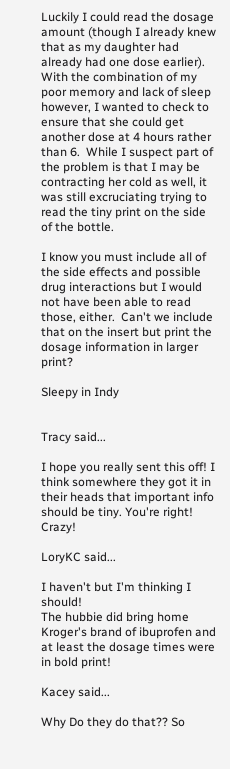Luckily I could read the dosage amount (though I already knew that as my daughter had already had one dose earlier).  With the combination of my poor memory and lack of sleep however, I wanted to check to ensure that she could get another dose at 4 hours rather than 6.  While I suspect part of the problem is that I may be contracting her cold as well, it was still excruciating trying to read the tiny print on the side of the bottle.

I know you must include all of the side effects and possible drug interactions but I would not have been able to read those, either.  Can't we include that on the insert but print the dosage information in larger print?

Sleepy in Indy


Tracy said...

I hope you really sent this off! I think somewhere they got it in their heads that important info should be tiny. You're right! Crazy!

LoryKC said...

I haven't but I'm thinking I should!
The hubbie did bring home Kroger's brand of ibuprofen and at least the dosage times were in bold print!

Kacey said...

Why Do they do that?? So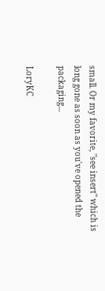small. Or my favorite, "see insert" which is long gone as soon as you've opened the packaging...

LoryKC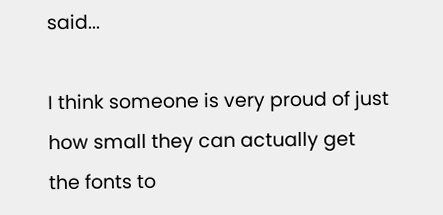said...

I think someone is very proud of just how small they can actually get the fonts to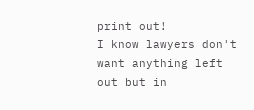print out!
I know lawyers don't want anything left out but in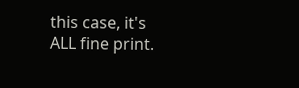this case, it's ALL fine print.